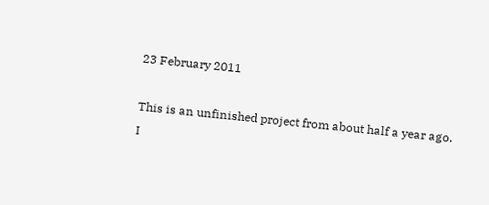23 February 2011

This is an unfinished project from about half a year ago. I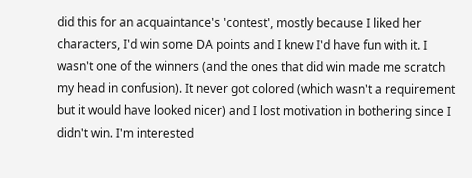did this for an acquaintance's 'contest', mostly because I liked her characters, I'd win some DA points and I knew I'd have fun with it. I wasn't one of the winners (and the ones that did win made me scratch my head in confusion). It never got colored (which wasn't a requirement but it would have looked nicer) and I lost motivation in bothering since I didn't win. I'm interested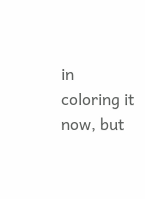in coloring it now, but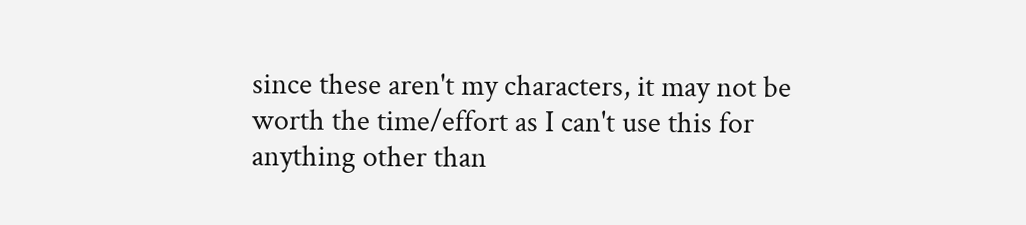since these aren't my characters, it may not be worth the time/effort as I can't use this for anything other than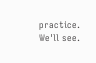practice. We'll see.